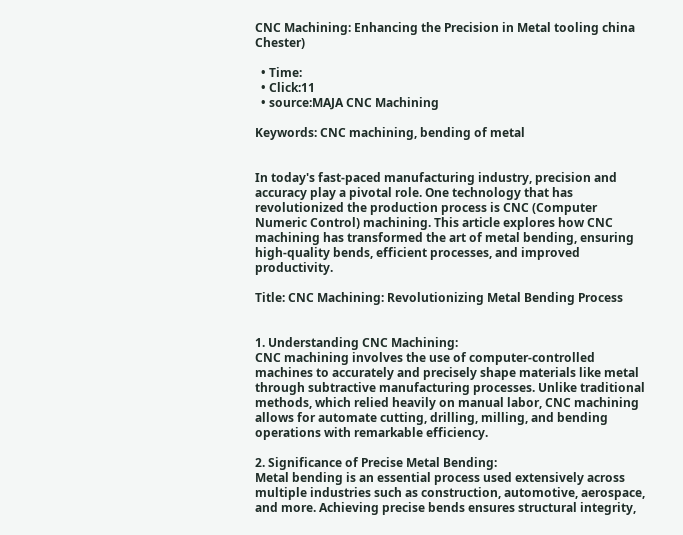CNC Machining: Enhancing the Precision in Metal tooling china Chester)

  • Time:
  • Click:11
  • source:MAJA CNC Machining

Keywords: CNC machining, bending of metal


In today's fast-paced manufacturing industry, precision and accuracy play a pivotal role. One technology that has revolutionized the production process is CNC (Computer Numeric Control) machining. This article explores how CNC machining has transformed the art of metal bending, ensuring high-quality bends, efficient processes, and improved productivity.

Title: CNC Machining: Revolutionizing Metal Bending Process


1. Understanding CNC Machining:
CNC machining involves the use of computer-controlled machines to accurately and precisely shape materials like metal through subtractive manufacturing processes. Unlike traditional methods, which relied heavily on manual labor, CNC machining allows for automate cutting, drilling, milling, and bending operations with remarkable efficiency.

2. Significance of Precise Metal Bending:
Metal bending is an essential process used extensively across multiple industries such as construction, automotive, aerospace, and more. Achieving precise bends ensures structural integrity,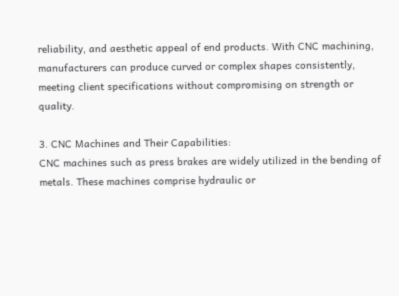reliability, and aesthetic appeal of end products. With CNC machining, manufacturers can produce curved or complex shapes consistently, meeting client specifications without compromising on strength or quality.

3. CNC Machines and Their Capabilities:
CNC machines such as press brakes are widely utilized in the bending of metals. These machines comprise hydraulic or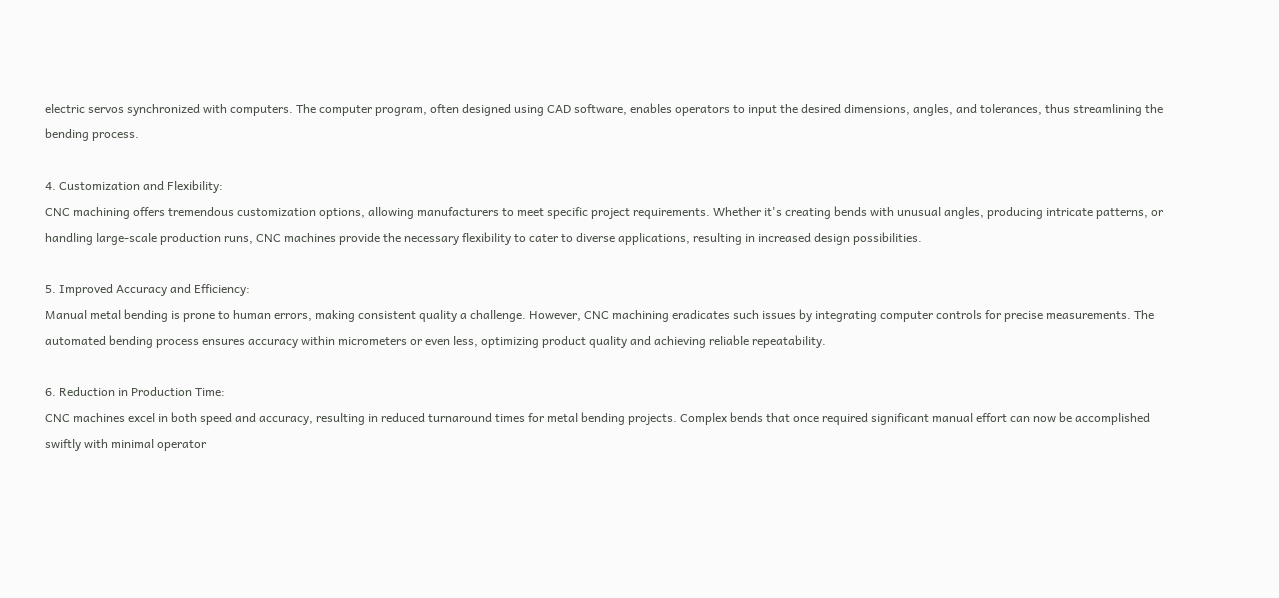electric servos synchronized with computers. The computer program, often designed using CAD software, enables operators to input the desired dimensions, angles, and tolerances, thus streamlining the bending process.

4. Customization and Flexibility:
CNC machining offers tremendous customization options, allowing manufacturers to meet specific project requirements. Whether it's creating bends with unusual angles, producing intricate patterns, or handling large-scale production runs, CNC machines provide the necessary flexibility to cater to diverse applications, resulting in increased design possibilities.

5. Improved Accuracy and Efficiency:
Manual metal bending is prone to human errors, making consistent quality a challenge. However, CNC machining eradicates such issues by integrating computer controls for precise measurements. The automated bending process ensures accuracy within micrometers or even less, optimizing product quality and achieving reliable repeatability.

6. Reduction in Production Time:
CNC machines excel in both speed and accuracy, resulting in reduced turnaround times for metal bending projects. Complex bends that once required significant manual effort can now be accomplished swiftly with minimal operator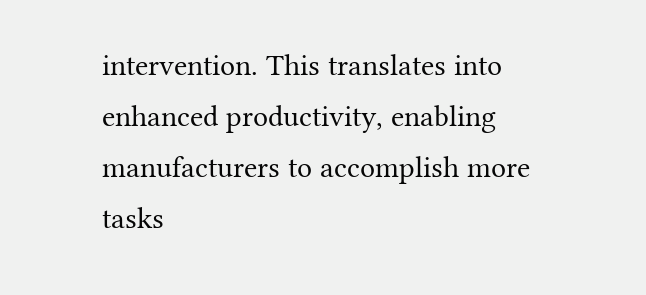intervention. This translates into enhanced productivity, enabling manufacturers to accomplish more tasks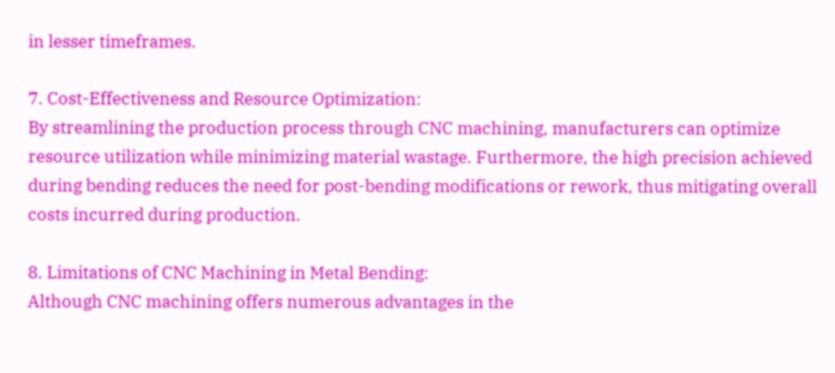in lesser timeframes.

7. Cost-Effectiveness and Resource Optimization:
By streamlining the production process through CNC machining, manufacturers can optimize resource utilization while minimizing material wastage. Furthermore, the high precision achieved during bending reduces the need for post-bending modifications or rework, thus mitigating overall costs incurred during production.

8. Limitations of CNC Machining in Metal Bending:
Although CNC machining offers numerous advantages in the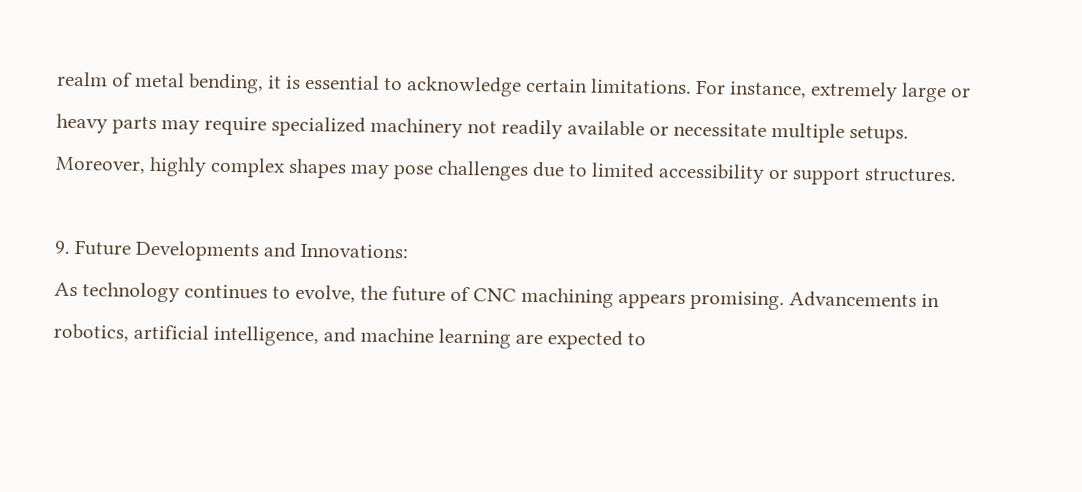realm of metal bending, it is essential to acknowledge certain limitations. For instance, extremely large or heavy parts may require specialized machinery not readily available or necessitate multiple setups. Moreover, highly complex shapes may pose challenges due to limited accessibility or support structures.

9. Future Developments and Innovations:
As technology continues to evolve, the future of CNC machining appears promising. Advancements in robotics, artificial intelligence, and machine learning are expected to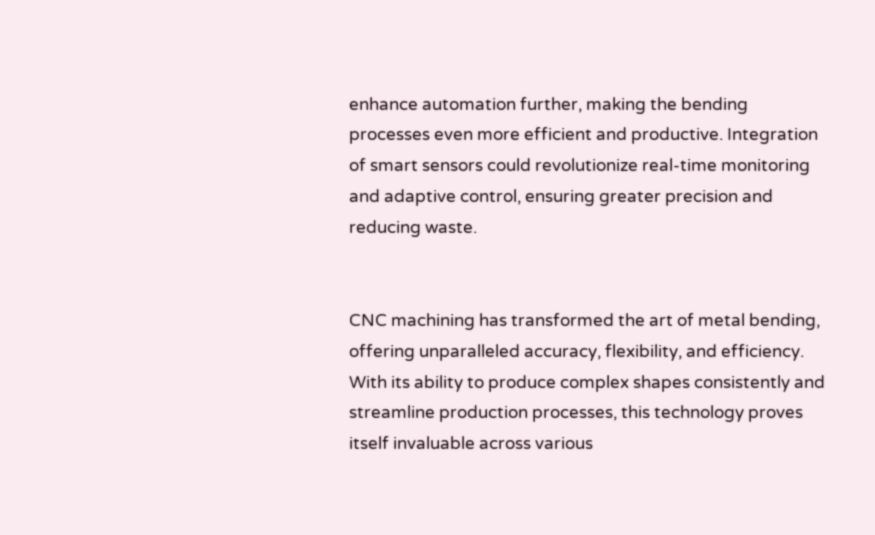enhance automation further, making the bending processes even more efficient and productive. Integration of smart sensors could revolutionize real-time monitoring and adaptive control, ensuring greater precision and reducing waste.


CNC machining has transformed the art of metal bending, offering unparalleled accuracy, flexibility, and efficiency. With its ability to produce complex shapes consistently and streamline production processes, this technology proves itself invaluable across various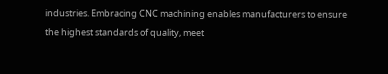industries. Embracing CNC machining enables manufacturers to ensure the highest standards of quality, meet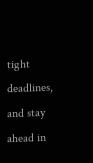tight deadlines, and stay ahead in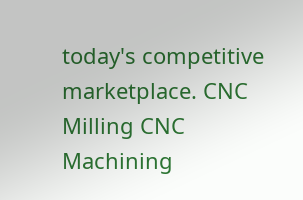today's competitive marketplace. CNC Milling CNC Machining